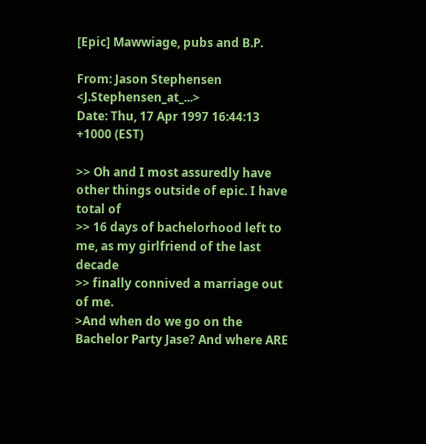[Epic] Mawwiage, pubs and B.P.

From: Jason Stephensen <J.Stephensen_at_...>
Date: Thu, 17 Apr 1997 16:44:13 +1000 (EST)

>> Oh and I most assuredly have other things outside of epic. I have total of
>> 16 days of bachelorhood left to me, as my girlfriend of the last decade
>> finally connived a marriage out of me.
>And when do we go on the Bachelor Party Jase? And where ARE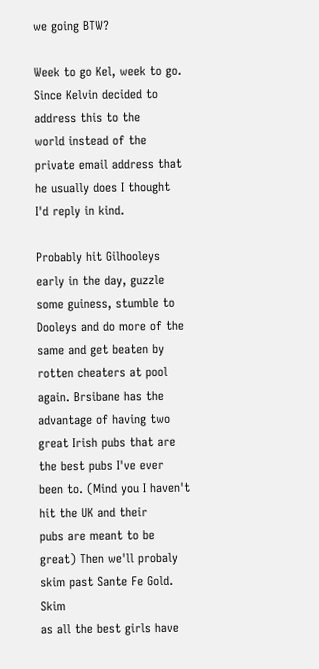we going BTW?

Week to go Kel, week to go. Since Kelvin decided to address this to the
world instead of the private email address that he usually does I thought
I'd reply in kind.

Probably hit Gilhooleys early in the day, guzzle some guiness, stumble to
Dooleys and do more of the same and get beaten by rotten cheaters at pool
again. Brsibane has the advantage of having two great Irish pubs that are
the best pubs I've ever been to. (Mind you I haven't hit the UK and their
pubs are meant to be great) Then we'll probaly skim past Sante Fe Gold. Skim
as all the best girls have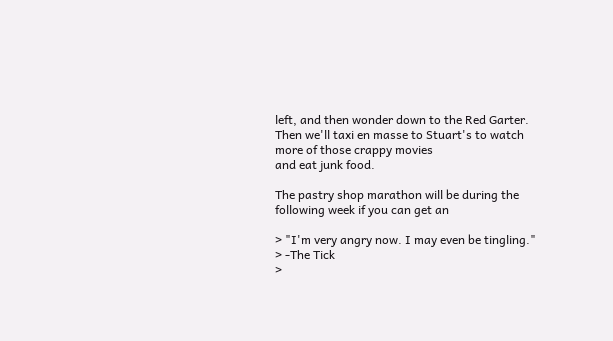left, and then wonder down to the Red Garter.
Then we'll taxi en masse to Stuart's to watch more of those crappy movies
and eat junk food.

The pastry shop marathon will be during the following week if you can get an

> "I'm very angry now. I may even be tingling."
> -The Tick
>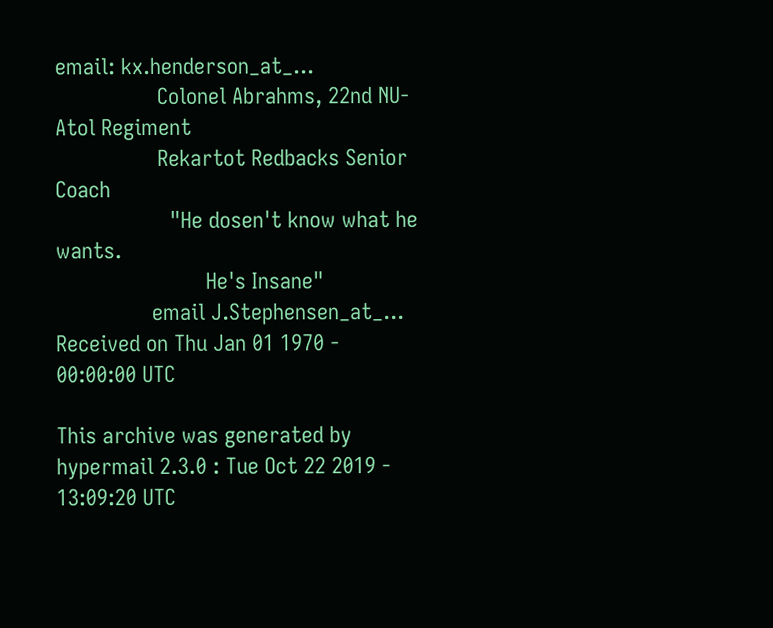email: kx.henderson_at_...
                 Colonel Abrahms, 22nd NU-Atol Regiment
                 Rekartot Redbacks Senior Coach
                   "He dosen't know what he wants.
                         He's Insane"
                email J.Stephensen_at_...
Received on Thu Jan 01 1970 - 00:00:00 UTC

This archive was generated by hypermail 2.3.0 : Tue Oct 22 2019 - 13:09:20 UTC